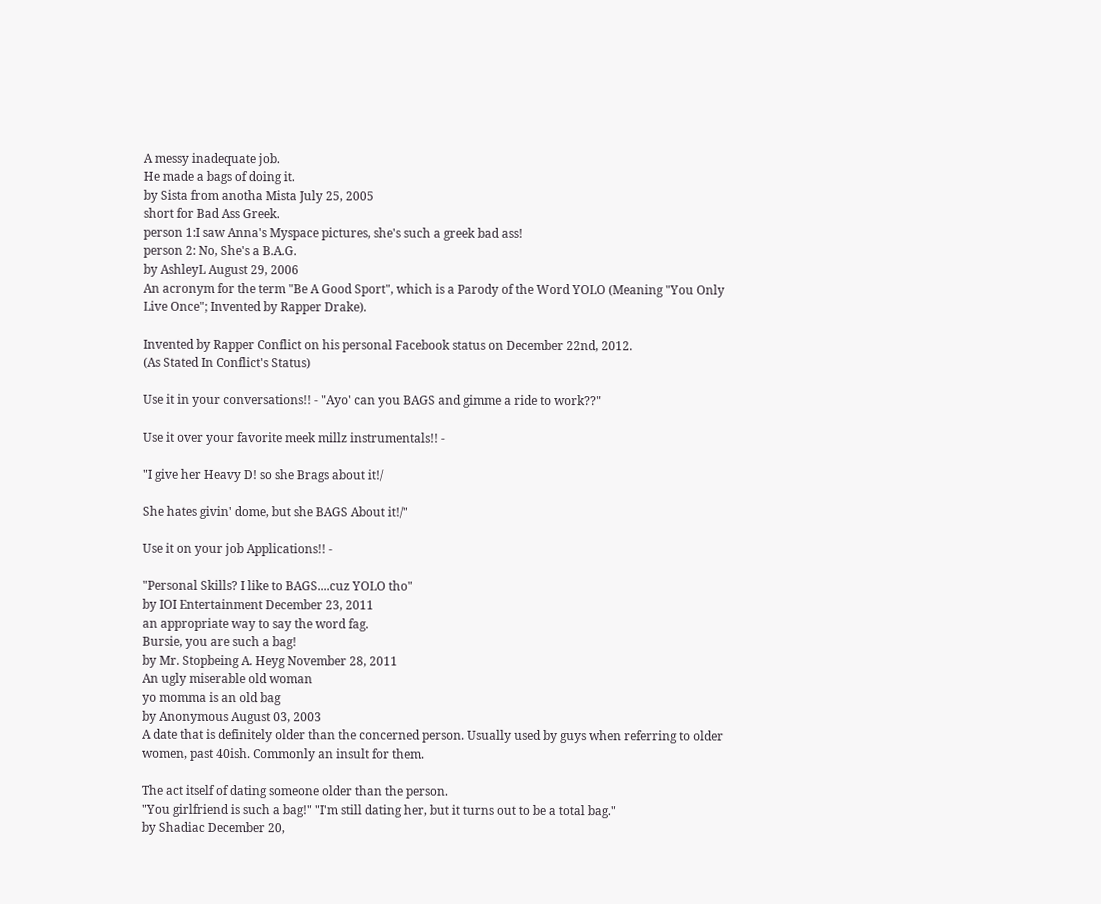A messy inadequate job.
He made a bags of doing it.
by Sista from anotha Mista July 25, 2005
short for Bad Ass Greek.
person 1:I saw Anna's Myspace pictures, she's such a greek bad ass!
person 2: No, She's a B.A.G.
by AshleyL August 29, 2006
An acronym for the term "Be A Good Sport", which is a Parody of the Word YOLO (Meaning "You Only Live Once"; Invented by Rapper Drake).

Invented by Rapper Conflict on his personal Facebook status on December 22nd, 2012.
(As Stated In Conflict's Status)

Use it in your conversations!! - "Ayo' can you BAGS and gimme a ride to work??"

Use it over your favorite meek millz instrumentals!! -

"I give her Heavy D! so she Brags about it!/

She hates givin' dome, but she BAGS About it!/"

Use it on your job Applications!! -

"Personal Skills? I like to BAGS....cuz YOLO tho"
by IOI Entertainment December 23, 2011
an appropriate way to say the word fag.
Bursie, you are such a bag!
by Mr. Stopbeing A. Heyg November 28, 2011
An ugly miserable old woman
yo momma is an old bag
by Anonymous August 03, 2003
A date that is definitely older than the concerned person. Usually used by guys when referring to older women, past 40ish. Commonly an insult for them.

The act itself of dating someone older than the person.
"You girlfriend is such a bag!" "I'm still dating her, but it turns out to be a total bag."
by Shadiac December 20,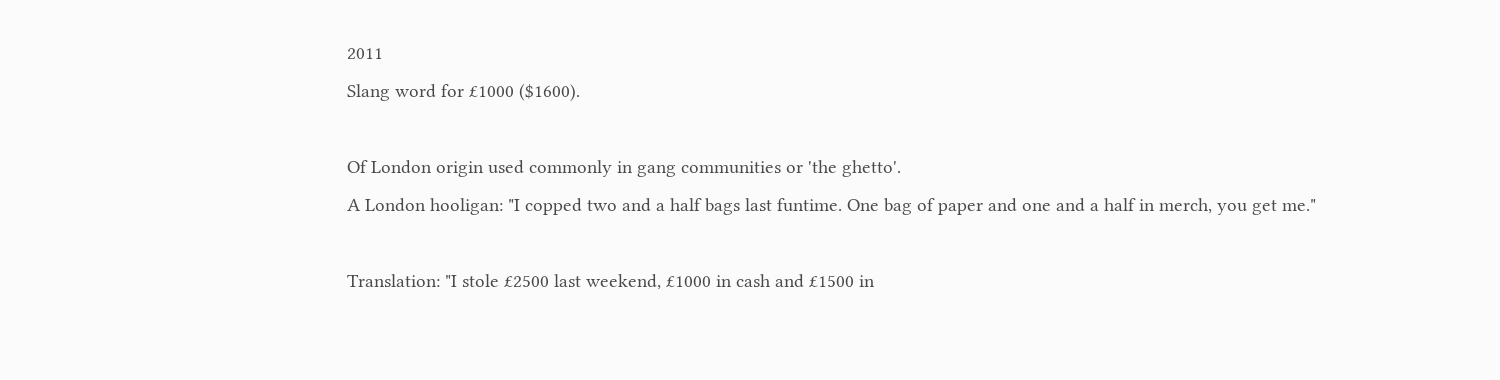2011
Slang word for £1000 ($1600).

Of London origin used commonly in gang communities or 'the ghetto'.
A London hooligan: "I copped two and a half bags last funtime. One bag of paper and one and a half in merch, you get me."

Translation: "I stole £2500 last weekend, £1000 in cash and £1500 in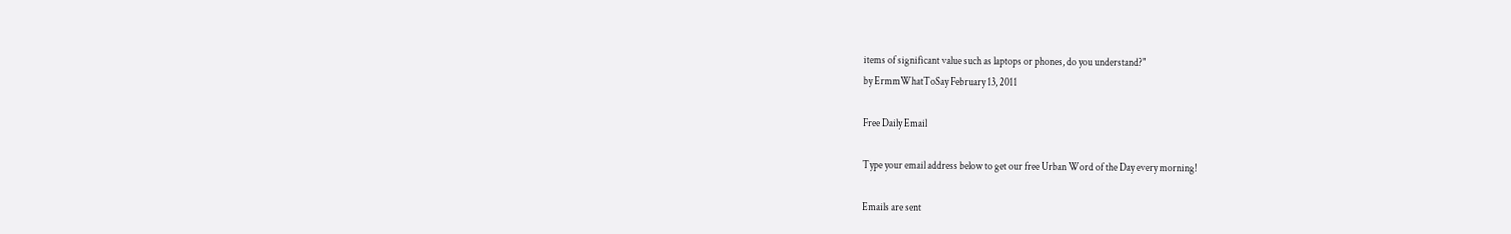items of significant value such as laptops or phones, do you understand?"
by ErmmWhatToSay February 13, 2011

Free Daily Email

Type your email address below to get our free Urban Word of the Day every morning!

Emails are sent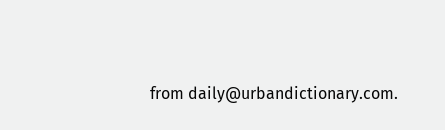from daily@urbandictionary.com.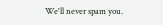We'll never spam you.